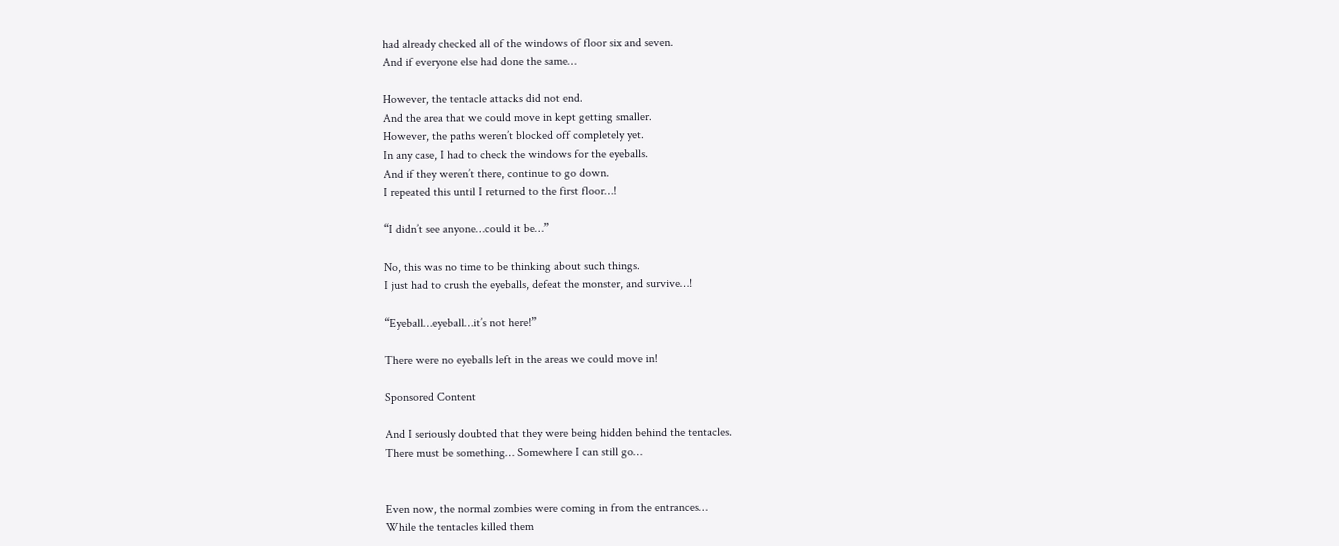had already checked all of the windows of floor six and seven.
And if everyone else had done the same…

However, the tentacle attacks did not end.
And the area that we could move in kept getting smaller.
However, the paths weren’t blocked off completely yet.
In any case, I had to check the windows for the eyeballs.
And if they weren’t there, continue to go down.
I repeated this until I returned to the first floor…!

“I didn’t see anyone…could it be…”

No, this was no time to be thinking about such things.
I just had to crush the eyeballs, defeat the monster, and survive…!

“Eyeball…eyeball…it’s not here!”

There were no eyeballs left in the areas we could move in!

Sponsored Content

And I seriously doubted that they were being hidden behind the tentacles.
There must be something… Somewhere I can still go…


Even now, the normal zombies were coming in from the entrances…
While the tentacles killed them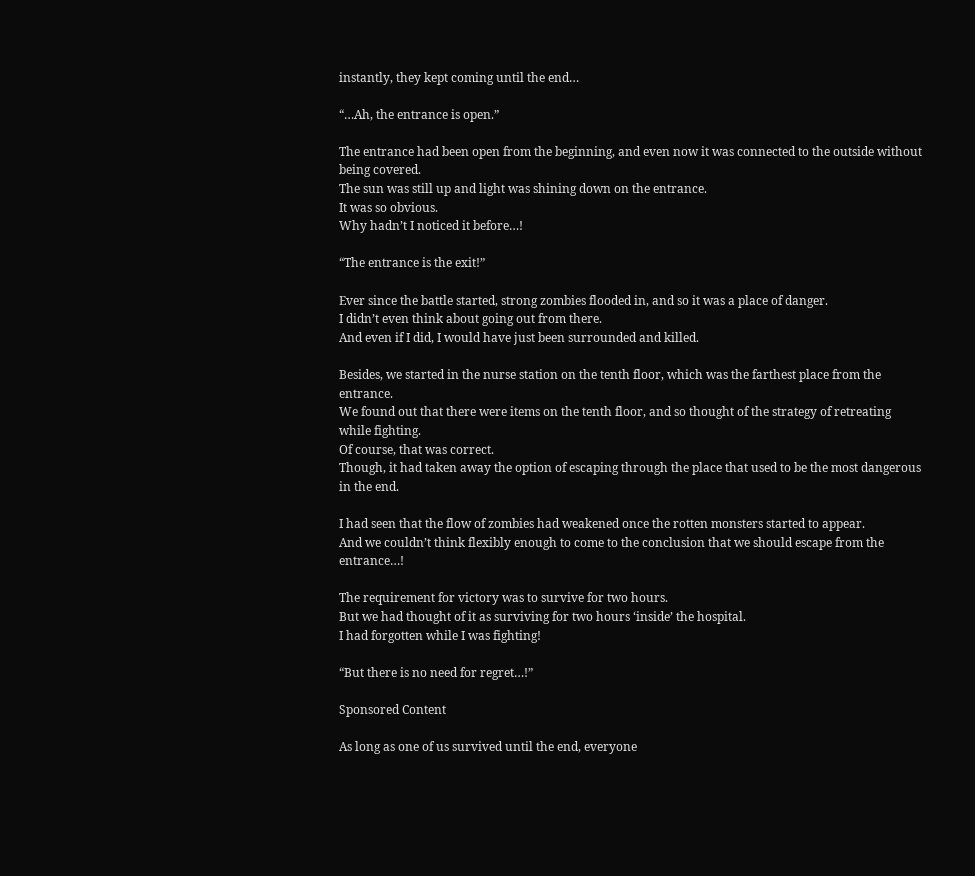instantly, they kept coming until the end…

“…Ah, the entrance is open.”

The entrance had been open from the beginning, and even now it was connected to the outside without being covered.
The sun was still up and light was shining down on the entrance.
It was so obvious.
Why hadn’t I noticed it before…!

“The entrance is the exit!”

Ever since the battle started, strong zombies flooded in, and so it was a place of danger.
I didn’t even think about going out from there.
And even if I did, I would have just been surrounded and killed.

Besides, we started in the nurse station on the tenth floor, which was the farthest place from the entrance.
We found out that there were items on the tenth floor, and so thought of the strategy of retreating while fighting.
Of course, that was correct.
Though, it had taken away the option of escaping through the place that used to be the most dangerous in the end.

I had seen that the flow of zombies had weakened once the rotten monsters started to appear.
And we couldn’t think flexibly enough to come to the conclusion that we should escape from the entrance…!

The requirement for victory was to survive for two hours.
But we had thought of it as surviving for two hours ‘inside’ the hospital.
I had forgotten while I was fighting!

“But there is no need for regret…!”

Sponsored Content

As long as one of us survived until the end, everyone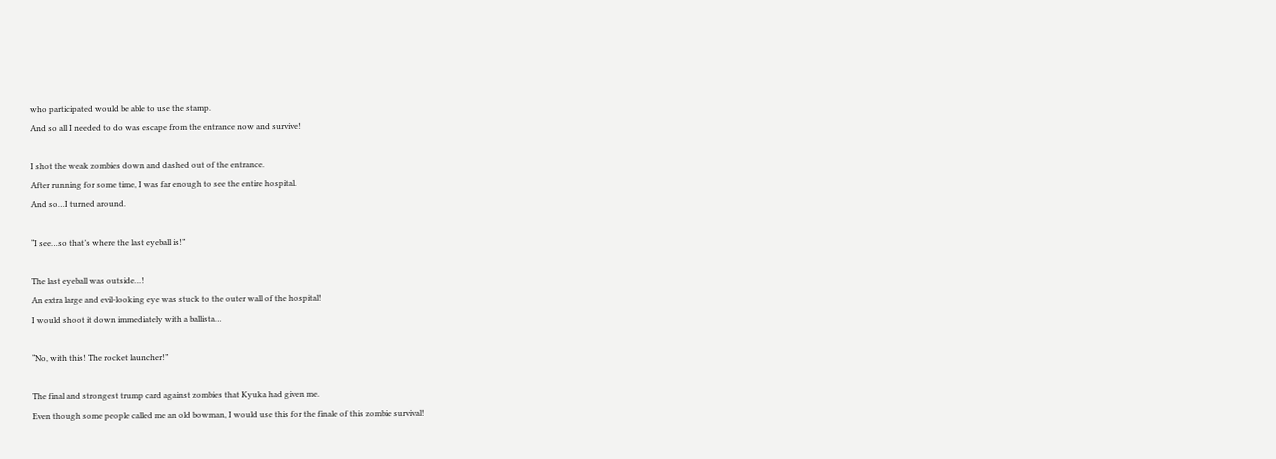who participated would be able to use the stamp.
And so all I needed to do was escape from the entrance now and survive!

I shot the weak zombies down and dashed out of the entrance.
After running for some time, I was far enough to see the entire hospital.
And so…I turned around.

“I see…so that’s where the last eyeball is!”

The last eyeball was outside…!
An extra large and evil-looking eye was stuck to the outer wall of the hospital!
I would shoot it down immediately with a ballista…

“No, with this! The rocket launcher!”

The final and strongest trump card against zombies that Kyuka had given me.
Even though some people called me an old bowman, I would use this for the finale of this zombie survival!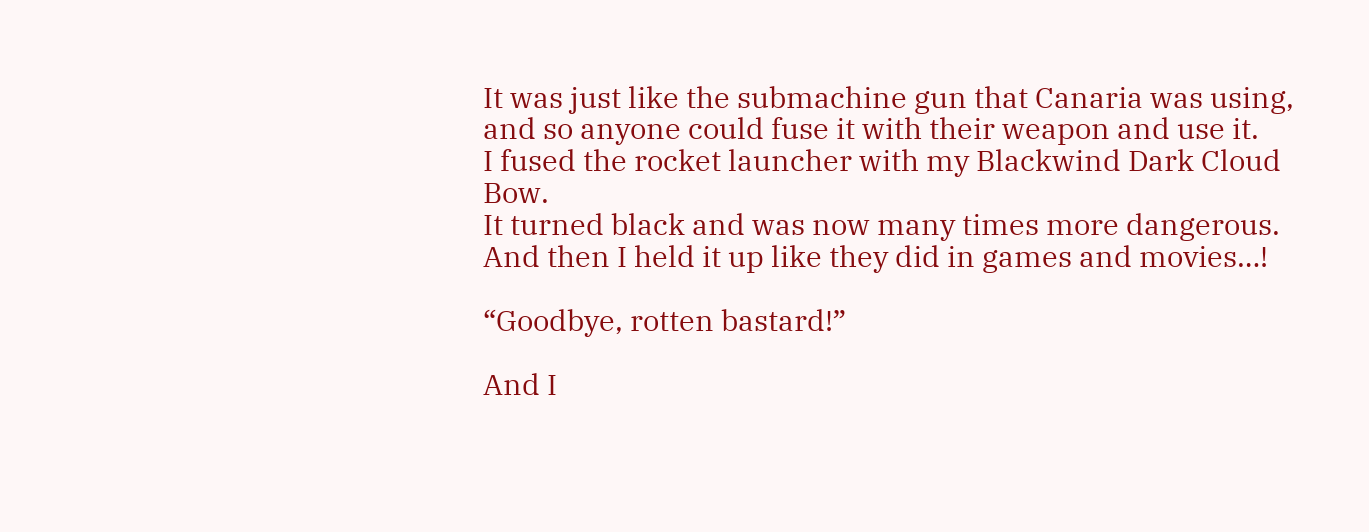It was just like the submachine gun that Canaria was using, and so anyone could fuse it with their weapon and use it.
I fused the rocket launcher with my Blackwind Dark Cloud Bow.
It turned black and was now many times more dangerous.
And then I held it up like they did in games and movies…!

“Goodbye, rotten bastard!”

And I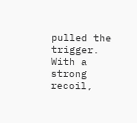pulled the trigger.
With a strong recoil,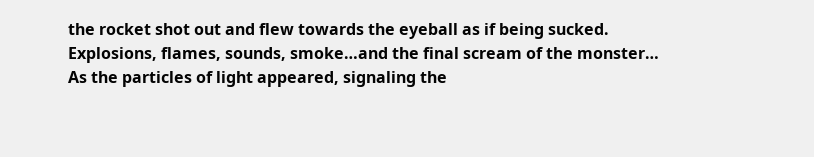the rocket shot out and flew towards the eyeball as if being sucked.
Explosions, flames, sounds, smoke…and the final scream of the monster…
As the particles of light appeared, signaling the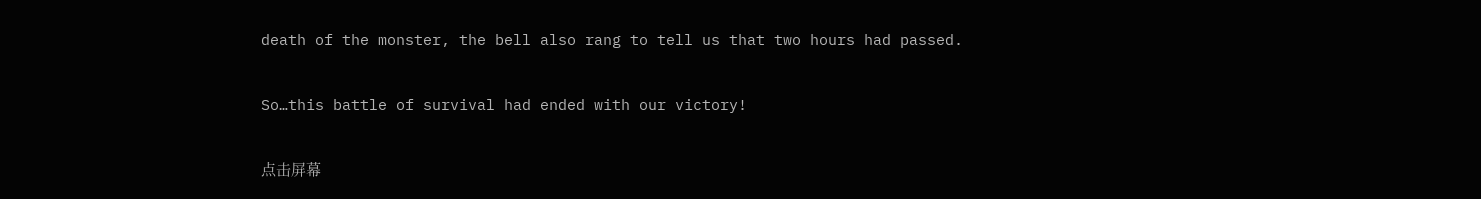death of the monster, the bell also rang to tell us that two hours had passed.

So…this battle of survival had ended with our victory!

点击屏幕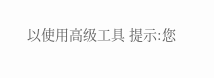以使用高级工具 提示:您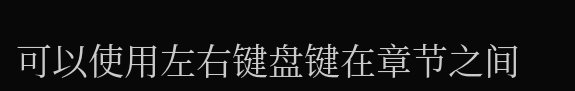可以使用左右键盘键在章节之间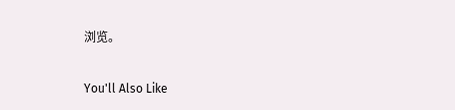浏览。

You'll Also Like